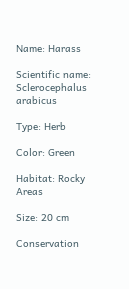Name: Harass

Scientific name: Sclerocephalus arabicus

Type: Herb

Color: Green

Habitat: Rocky Areas

Size: 20 cm

Conservation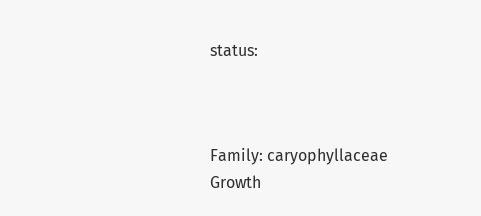status:



Family: caryophyllaceae
Growth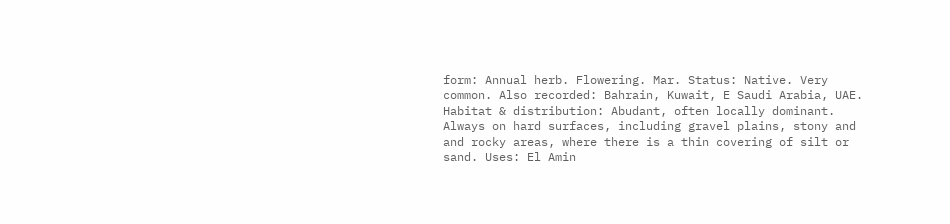form: Annual herb. Flowering. Mar. Status: Native. Very common. Also recorded: Bahrain, Kuwait, E Saudi Arabia, UAE. Habitat & distribution: Abudant, often locally dominant. Always on hard surfaces, including gravel plains, stony and and rocky areas, where there is a thin covering of silt or sand. Uses: El Amin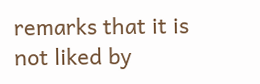remarks that it is not liked by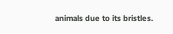animals due to its bristles.